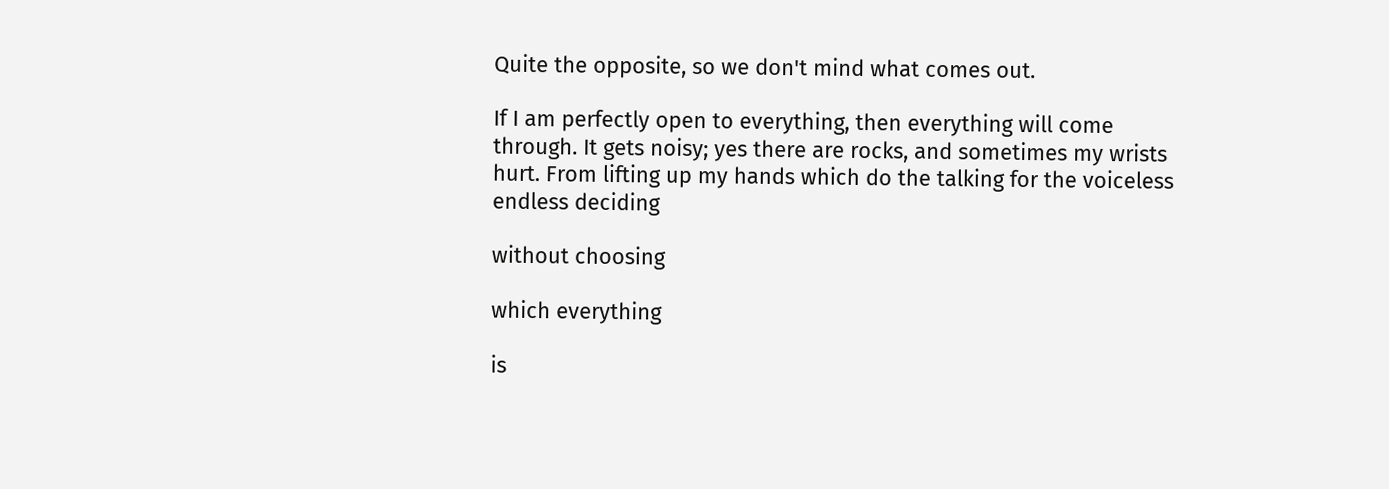Quite the opposite, so we don't mind what comes out.

If I am perfectly open to everything, then everything will come through. It gets noisy; yes there are rocks, and sometimes my wrists hurt. From lifting up my hands which do the talking for the voiceless endless deciding

without choosing

which everything

is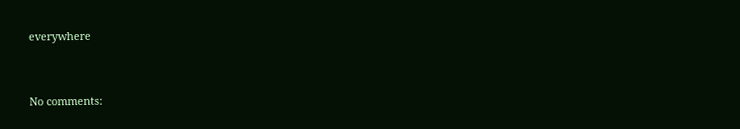everywhere


No comments: